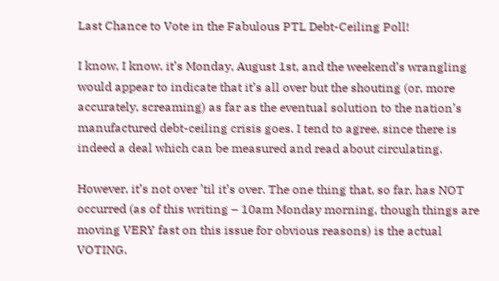Last Chance to Vote in the Fabulous PTL Debt-Ceiling Poll!

I know, I know, it’s Monday, August 1st, and the weekend’s wrangling would appear to indicate that it’s all over but the shouting (or, more accurately, screaming) as far as the eventual solution to the nation’s manufactured debt-ceiling crisis goes. I tend to agree, since there is indeed a deal which can be measured and read about circulating.

However, it’s not over ’til it’s over. The one thing that, so far, has NOT occurred (as of this writing – 10am Monday morning, though things are moving VERY fast on this issue for obvious reasons) is the actual VOTING.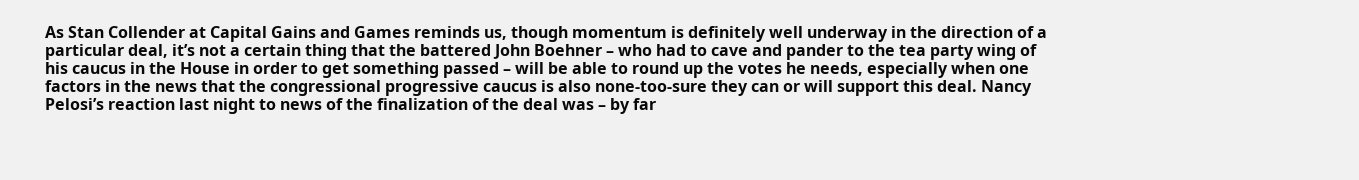As Stan Collender at Capital Gains and Games reminds us, though momentum is definitely well underway in the direction of a particular deal, it’s not a certain thing that the battered John Boehner – who had to cave and pander to the tea party wing of his caucus in the House in order to get something passed – will be able to round up the votes he needs, especially when one factors in the news that the congressional progressive caucus is also none-too-sure they can or will support this deal. Nancy Pelosi’s reaction last night to news of the finalization of the deal was – by far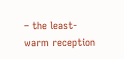– the least-warm reception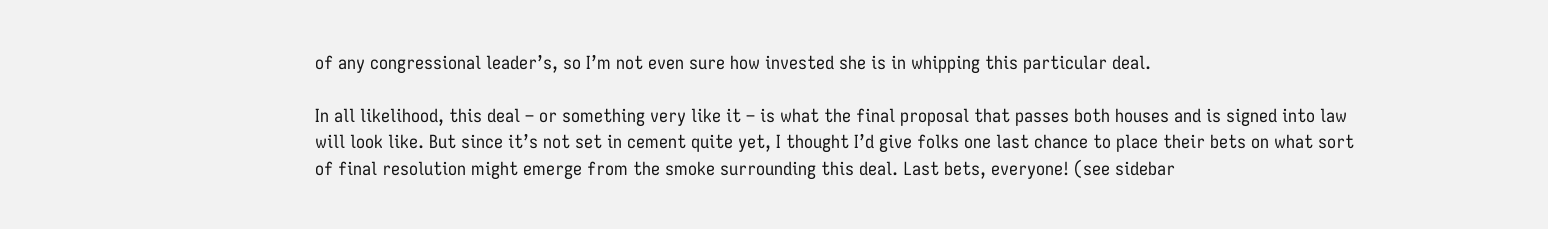of any congressional leader’s, so I’m not even sure how invested she is in whipping this particular deal.

In all likelihood, this deal – or something very like it – is what the final proposal that passes both houses and is signed into law will look like. But since it’s not set in cement quite yet, I thought I’d give folks one last chance to place their bets on what sort of final resolution might emerge from the smoke surrounding this deal. Last bets, everyone! (see sidebar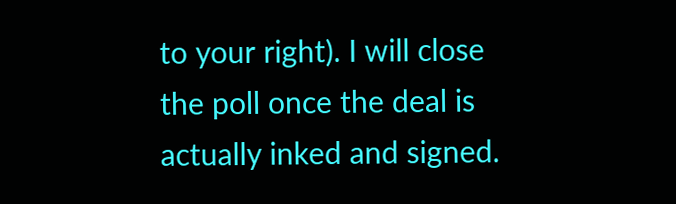to your right). I will close the poll once the deal is actually inked and signed.